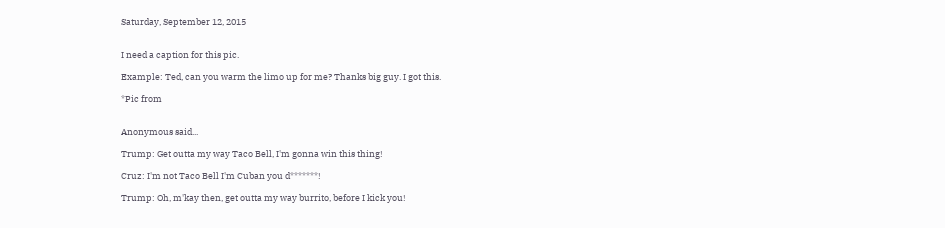Saturday, September 12, 2015


I need a caption for this pic.

Example: Ted, can you warm the limo up for me? Thanks big guy. I got this.

*Pic from


Anonymous said...

Trump: Get outta my way Taco Bell, I'm gonna win this thing!

Cruz: I'm not Taco Bell I'm Cuban you d*******!

Trump: Oh, m'kay then, get outta my way burrito, before I kick you!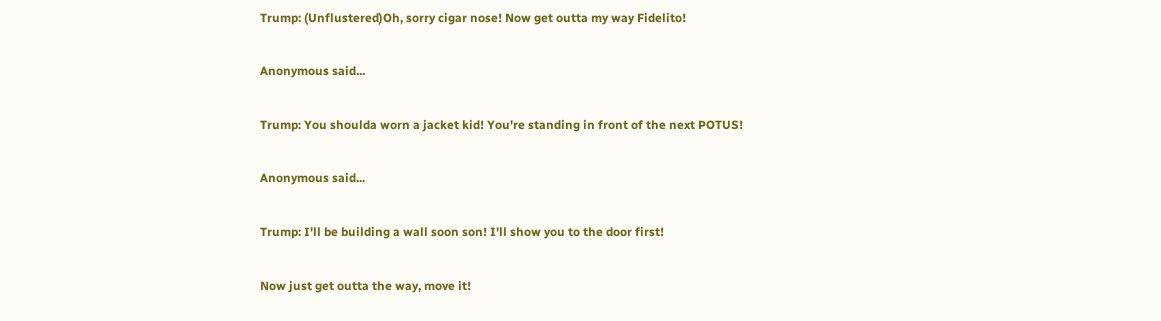Trump: (Unflustered)Oh, sorry cigar nose! Now get outta my way Fidelito!

Anonymous said...

Trump: You shoulda worn a jacket kid! You're standing in front of the next POTUS!

Anonymous said...

Trump: I'll be building a wall soon son! I'll show you to the door first!

Now just get outta the way, move it!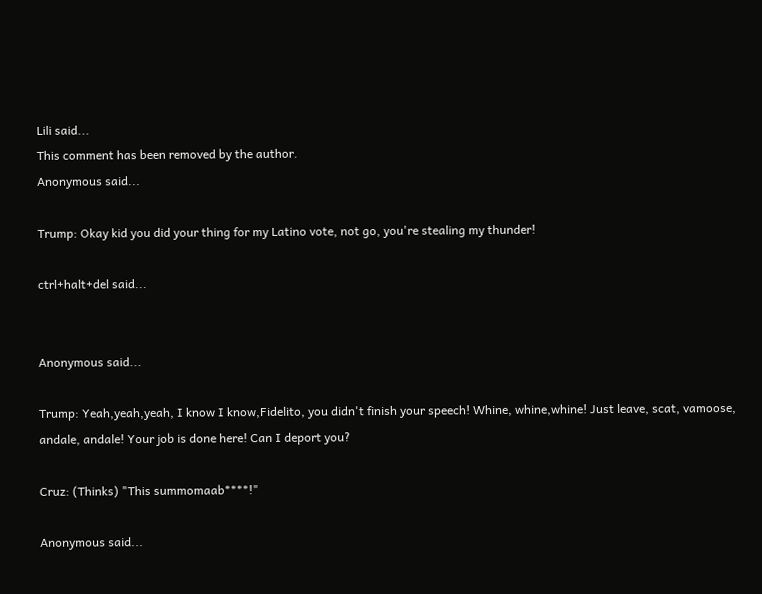Lili said...
This comment has been removed by the author.
Anonymous said...

Trump: Okay kid you did your thing for my Latino vote, not go, you're stealing my thunder!

ctrl+halt+del said...


Anonymous said...

Trump: Yeah,yeah,yeah, I know I know,Fidelito, you didn't finish your speech! Whine, whine,whine! Just leave, scat, vamoose, andale, andale! Your job is done here! Can I deport you?

Cruz: (Thinks) "This summomaab****!"

Anonymous said...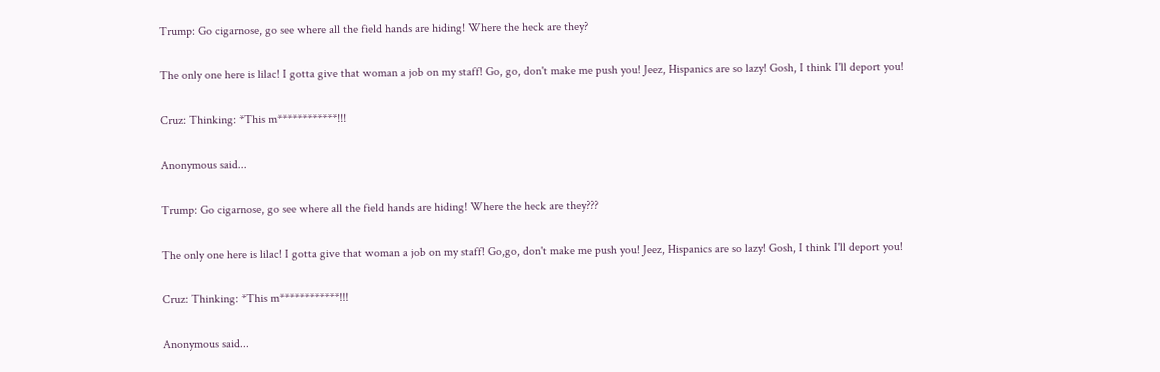Trump: Go cigarnose, go see where all the field hands are hiding! Where the heck are they?

The only one here is lilac! I gotta give that woman a job on my staff! Go, go, don't make me push you! Jeez, Hispanics are so lazy! Gosh, I think I'll deport you!

Cruz: Thinking: *This m************!!!

Anonymous said...

Trump: Go cigarnose, go see where all the field hands are hiding! Where the heck are they???

The only one here is lilac! I gotta give that woman a job on my staff! Go,go, don't make me push you! Jeez, Hispanics are so lazy! Gosh, I think I'll deport you!

Cruz: Thinking: *This m************!!!

Anonymous said...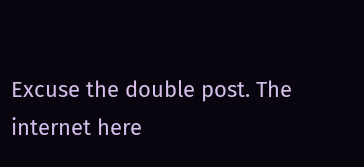Excuse the double post. The internet here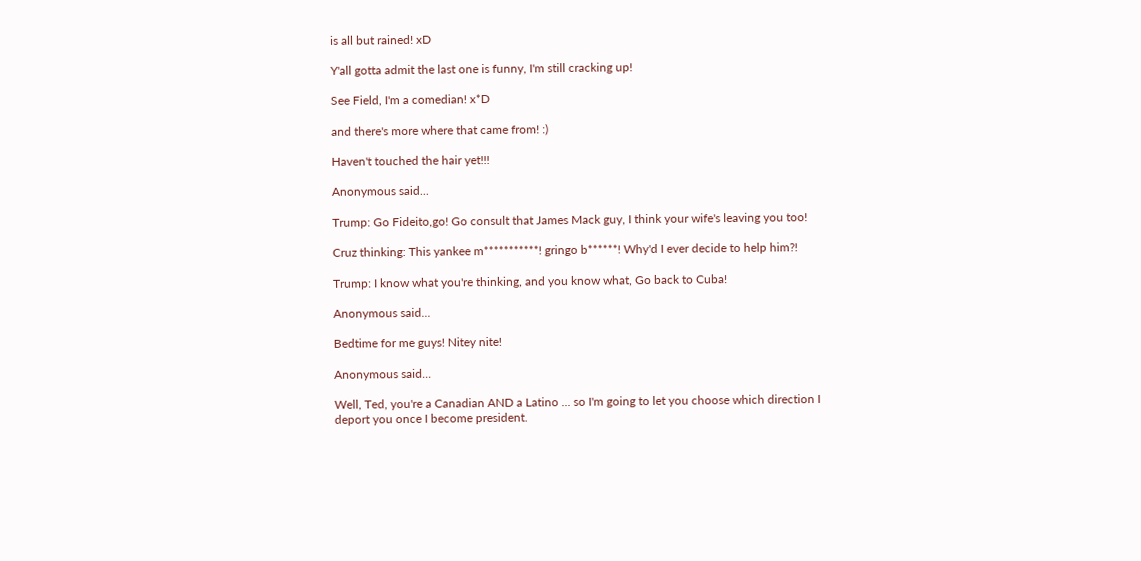is all but rained! xD

Y'all gotta admit the last one is funny, I'm still cracking up!

See Field, I'm a comedian! x*D

and there's more where that came from! :)

Haven't touched the hair yet!!!

Anonymous said...

Trump: Go Fideito,go! Go consult that James Mack guy, I think your wife's leaving you too!

Cruz thinking: This yankee m***********! gringo b******! Why'd I ever decide to help him?!

Trump: I know what you're thinking, and you know what, Go back to Cuba!

Anonymous said...

Bedtime for me guys! Nitey nite!

Anonymous said...

Well, Ted, you're a Canadian AND a Latino ... so I'm going to let you choose which direction I deport you once I become president.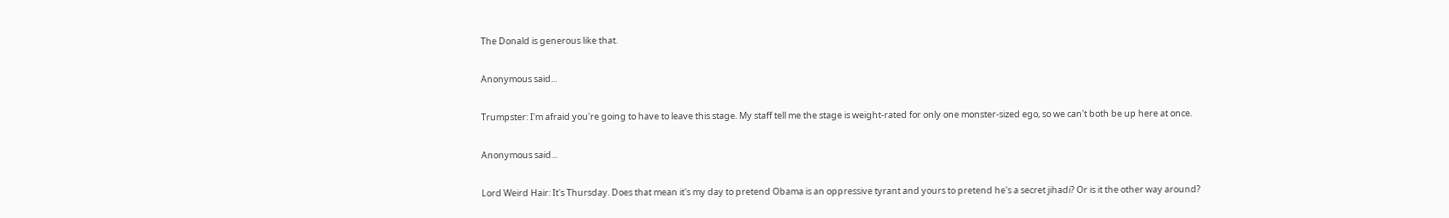The Donald is generous like that.

Anonymous said...

Trumpster: I'm afraid you're going to have to leave this stage. My staff tell me the stage is weight-rated for only one monster-sized ego, so we can't both be up here at once.

Anonymous said...

Lord Weird Hair: It's Thursday. Does that mean it's my day to pretend Obama is an oppressive tyrant and yours to pretend he's a secret jihadi? Or is it the other way around?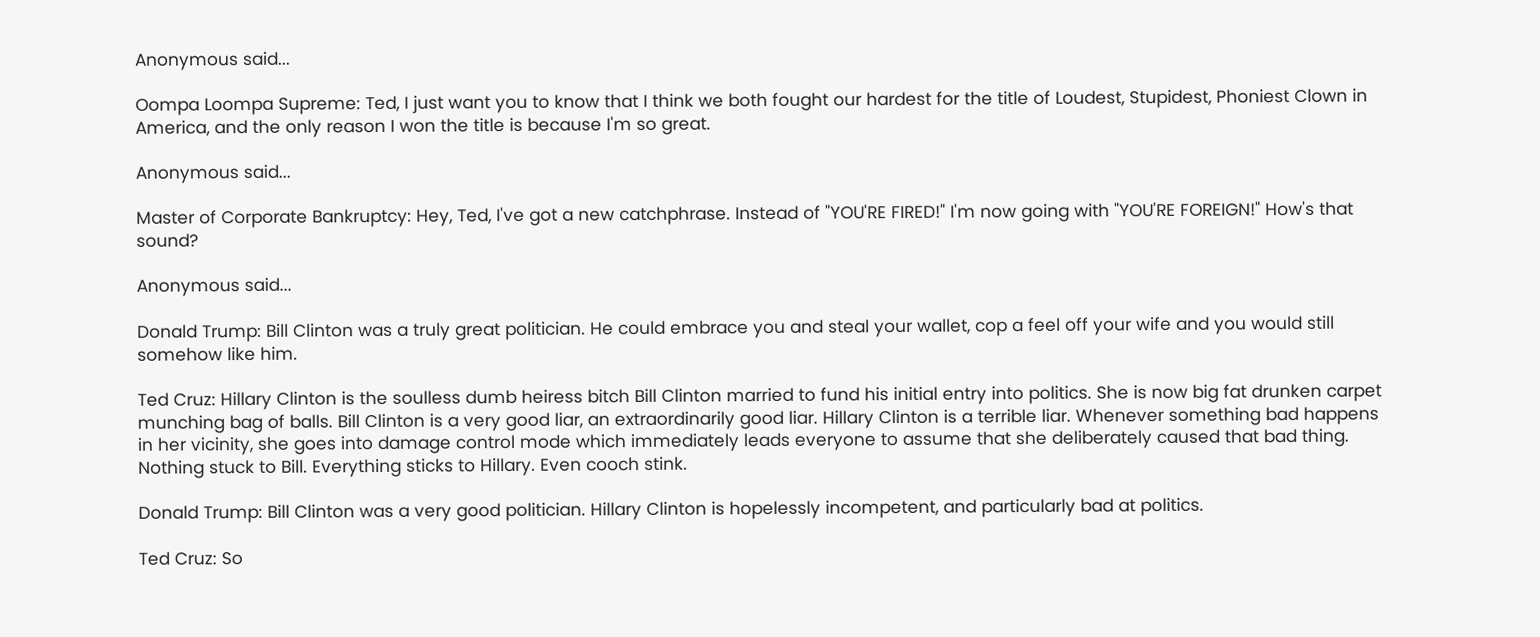Anonymous said...

Oompa Loompa Supreme: Ted, I just want you to know that I think we both fought our hardest for the title of Loudest, Stupidest, Phoniest Clown in America, and the only reason I won the title is because I'm so great.

Anonymous said...

Master of Corporate Bankruptcy: Hey, Ted, I've got a new catchphrase. Instead of "YOU'RE FIRED!" I'm now going with "YOU'RE FOREIGN!" How's that sound?

Anonymous said...

Donald Trump: Bill Clinton was a truly great politician. He could embrace you and steal your wallet, cop a feel off your wife and you would still somehow like him.

Ted Cruz: Hillary Clinton is the soulless dumb heiress bitch Bill Clinton married to fund his initial entry into politics. She is now big fat drunken carpet munching bag of balls. Bill Clinton is a very good liar, an extraordinarily good liar. Hillary Clinton is a terrible liar. Whenever something bad happens in her vicinity, she goes into damage control mode which immediately leads everyone to assume that she deliberately caused that bad thing. Nothing stuck to Bill. Everything sticks to Hillary. Even cooch stink.

Donald Trump: Bill Clinton was a very good politician. Hillary Clinton is hopelessly incompetent, and particularly bad at politics.

Ted Cruz: So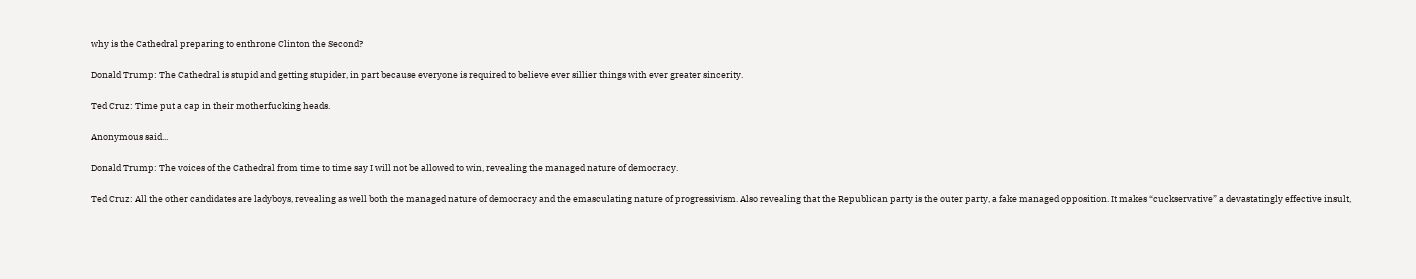why is the Cathedral preparing to enthrone Clinton the Second?

Donald Trump: The Cathedral is stupid and getting stupider, in part because everyone is required to believe ever sillier things with ever greater sincerity.

Ted Cruz: Time put a cap in their motherfucking heads.

Anonymous said...

Donald Trump: The voices of the Cathedral from time to time say I will not be allowed to win, revealing the managed nature of democracy.

Ted Cruz: All the other candidates are ladyboys, revealing as well both the managed nature of democracy and the emasculating nature of progressivism. Also revealing that the Republican party is the outer party, a fake managed opposition. It makes “cuckservative” a devastatingly effective insult,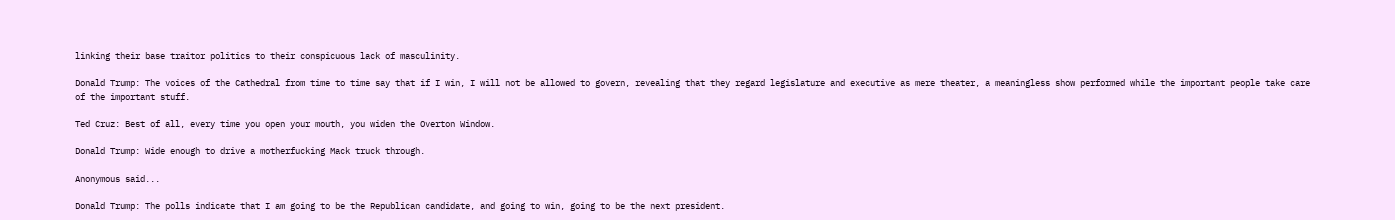linking their base traitor politics to their conspicuous lack of masculinity.

Donald Trump: The voices of the Cathedral from time to time say that if I win, I will not be allowed to govern, revealing that they regard legislature and executive as mere theater, a meaningless show performed while the important people take care of the important stuff.

Ted Cruz: Best of all, every time you open your mouth, you widen the Overton Window.

Donald Trump: Wide enough to drive a motherfucking Mack truck through.

Anonymous said...

Donald Trump: The polls indicate that I am going to be the Republican candidate, and going to win, going to be the next president.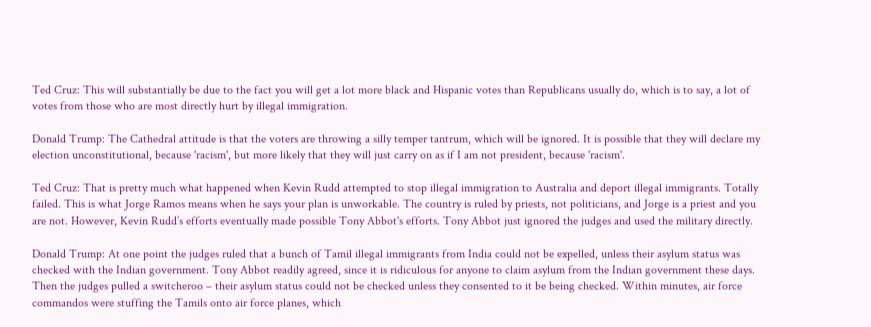Ted Cruz: This will substantially be due to the fact you will get a lot more black and Hispanic votes than Republicans usually do, which is to say, a lot of votes from those who are most directly hurt by illegal immigration.

Donald Trump: The Cathedral attitude is that the voters are throwing a silly temper tantrum, which will be ignored. It is possible that they will declare my election unconstitutional, because 'racism', but more likely that they will just carry on as if I am not president, because 'racism'.

Ted Cruz: That is pretty much what happened when Kevin Rudd attempted to stop illegal immigration to Australia and deport illegal immigrants. Totally failed. This is what Jorge Ramos means when he says your plan is unworkable. The country is ruled by priests, not politicians, and Jorge is a priest and you are not. However, Kevin Rudd’s efforts eventually made possible Tony Abbot's efforts. Tony Abbot just ignored the judges and used the military directly.

Donald Trump: At one point the judges ruled that a bunch of Tamil illegal immigrants from India could not be expelled, unless their asylum status was checked with the Indian government. Tony Abbot readily agreed, since it is ridiculous for anyone to claim asylum from the Indian government these days. Then the judges pulled a switcheroo – their asylum status could not be checked unless they consented to it be being checked. Within minutes, air force commandos were stuffing the Tamils onto air force planes, which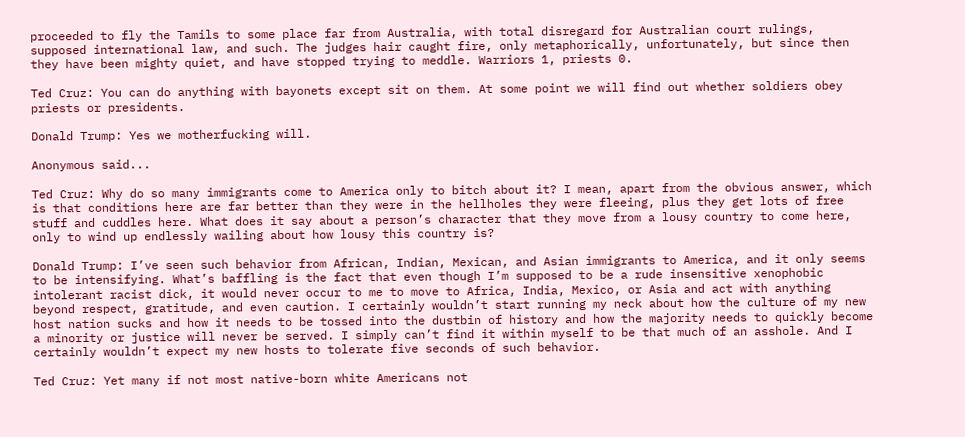proceeded to fly the Tamils to some place far from Australia, with total disregard for Australian court rulings, supposed international law, and such. The judges hair caught fire, only metaphorically, unfortunately, but since then they have been mighty quiet, and have stopped trying to meddle. Warriors 1, priests 0.

Ted Cruz: You can do anything with bayonets except sit on them. At some point we will find out whether soldiers obey priests or presidents.

Donald Trump: Yes we motherfucking will.

Anonymous said...

Ted Cruz: Why do so many immigrants come to America only to bitch about it? I mean, apart from the obvious answer, which is that conditions here are far better than they were in the hellholes they were fleeing, plus they get lots of free stuff and cuddles here. What does it say about a person’s character that they move from a lousy country to come here, only to wind up endlessly wailing about how lousy this country is?

Donald Trump: I’ve seen such behavior from African, Indian, Mexican, and Asian immigrants to America, and it only seems to be intensifying. What’s baffling is the fact that even though I’m supposed to be a rude insensitive xenophobic intolerant racist dick, it would never occur to me to move to Africa, India, Mexico, or Asia and act with anything beyond respect, gratitude, and even caution. I certainly wouldn’t start running my neck about how the culture of my new host nation sucks and how it needs to be tossed into the dustbin of history and how the majority needs to quickly become a minority or justice will never be served. I simply can’t find it within myself to be that much of an asshole. And I certainly wouldn’t expect my new hosts to tolerate five seconds of such behavior.

Ted Cruz: Yet many if not most native-born white Americans not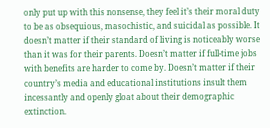only put up with this nonsense, they feel it’s their moral duty to be as obsequious, masochistic, and suicidal as possible. It doesn’t matter if their standard of living is noticeably worse than it was for their parents. Doesn’t matter if full-time jobs with benefits are harder to come by. Doesn’t matter if their country’s media and educational institutions insult them incessantly and openly gloat about their demographic extinction.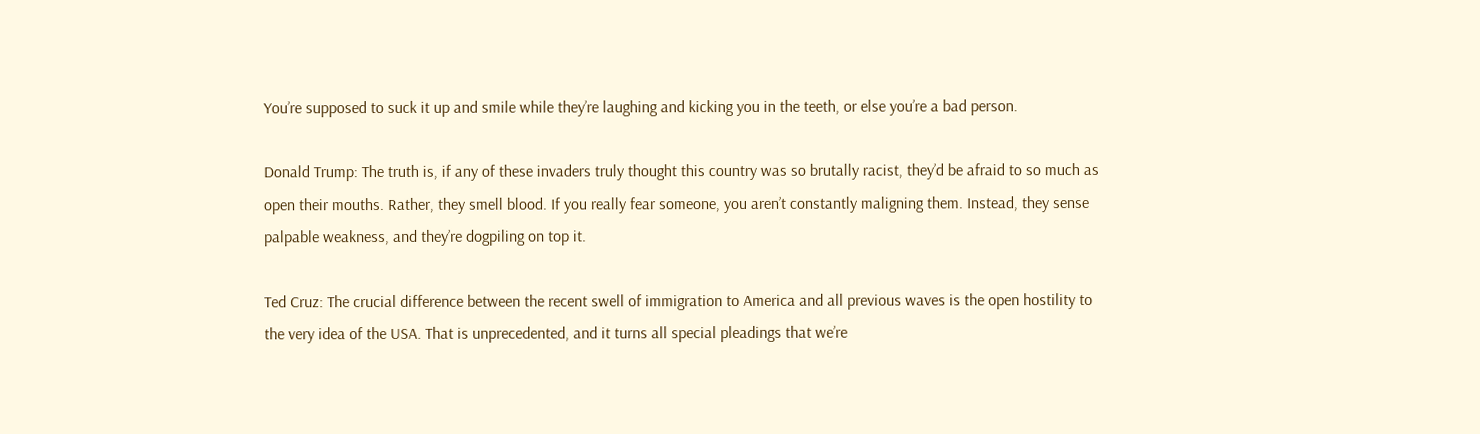You’re supposed to suck it up and smile while they’re laughing and kicking you in the teeth, or else you’re a bad person.

Donald Trump: The truth is, if any of these invaders truly thought this country was so brutally racist, they’d be afraid to so much as open their mouths. Rather, they smell blood. If you really fear someone, you aren’t constantly maligning them. Instead, they sense palpable weakness, and they’re dogpiling on top it.

Ted Cruz: The crucial difference between the recent swell of immigration to America and all previous waves is the open hostility to the very idea of the USA. That is unprecedented, and it turns all special pleadings that we’re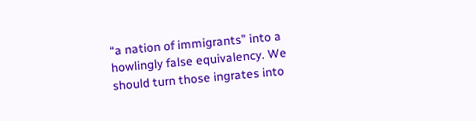“a nation of immigrants” into a howlingly false equivalency. We should turn those ingrates into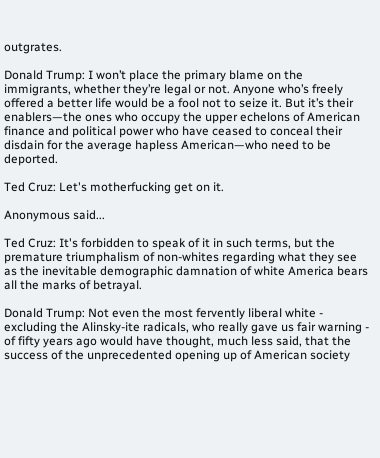outgrates.

Donald Trump: I won’t place the primary blame on the immigrants, whether they’re legal or not. Anyone who’s freely offered a better life would be a fool not to seize it. But it’s their enablers—the ones who occupy the upper echelons of American finance and political power who have ceased to conceal their disdain for the average hapless American—who need to be deported.

Ted Cruz: Let's motherfucking get on it.

Anonymous said...

Ted Cruz: It's forbidden to speak of it in such terms, but the premature triumphalism of non-whites regarding what they see as the inevitable demographic damnation of white America bears all the marks of betrayal.

Donald Trump: Not even the most fervently liberal white - excluding the Alinsky-ite radicals, who really gave us fair warning - of fifty years ago would have thought, much less said, that the success of the unprecedented opening up of American society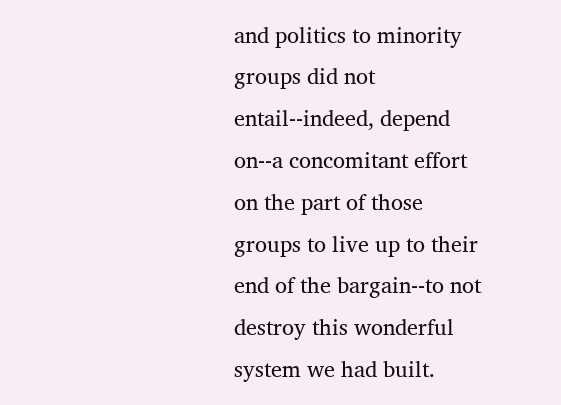and politics to minority groups did not entail--indeed, depend on--a concomitant effort on the part of those groups to live up to their end of the bargain--to not destroy this wonderful system we had built.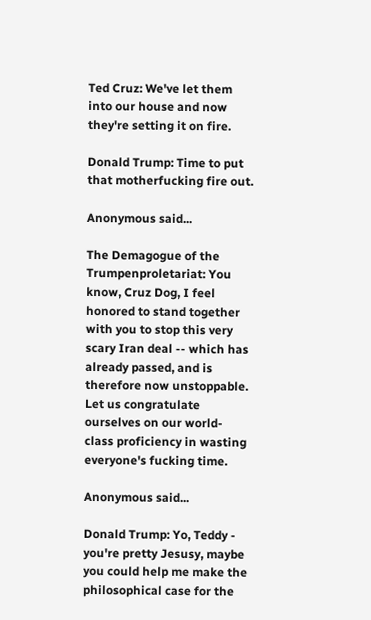Ted Cruz: We've let them into our house and now they're setting it on fire.

Donald Trump: Time to put that motherfucking fire out.

Anonymous said...

The Demagogue of the Trumpenproletariat: You know, Cruz Dog, I feel honored to stand together with you to stop this very scary Iran deal -- which has already passed, and is therefore now unstoppable. Let us congratulate ourselves on our world-class proficiency in wasting everyone's fucking time.

Anonymous said...

Donald Trump: Yo, Teddy - you're pretty Jesusy, maybe you could help me make the philosophical case for the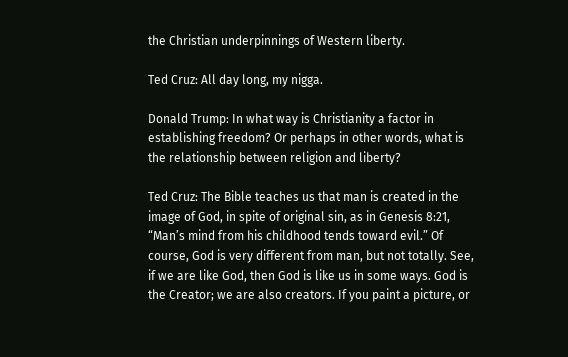the Christian underpinnings of Western liberty.

Ted Cruz: All day long, my nigga.

Donald Trump: In what way is Christianity a factor in establishing freedom? Or perhaps in other words, what is the relationship between religion and liberty?

Ted Cruz: The Bible teaches us that man is created in the image of God, in spite of original sin, as in Genesis 8:21, “Man’s mind from his childhood tends toward evil.” Of course, God is very different from man, but not totally. See, if we are like God, then God is like us in some ways. God is the Creator; we are also creators. If you paint a picture, or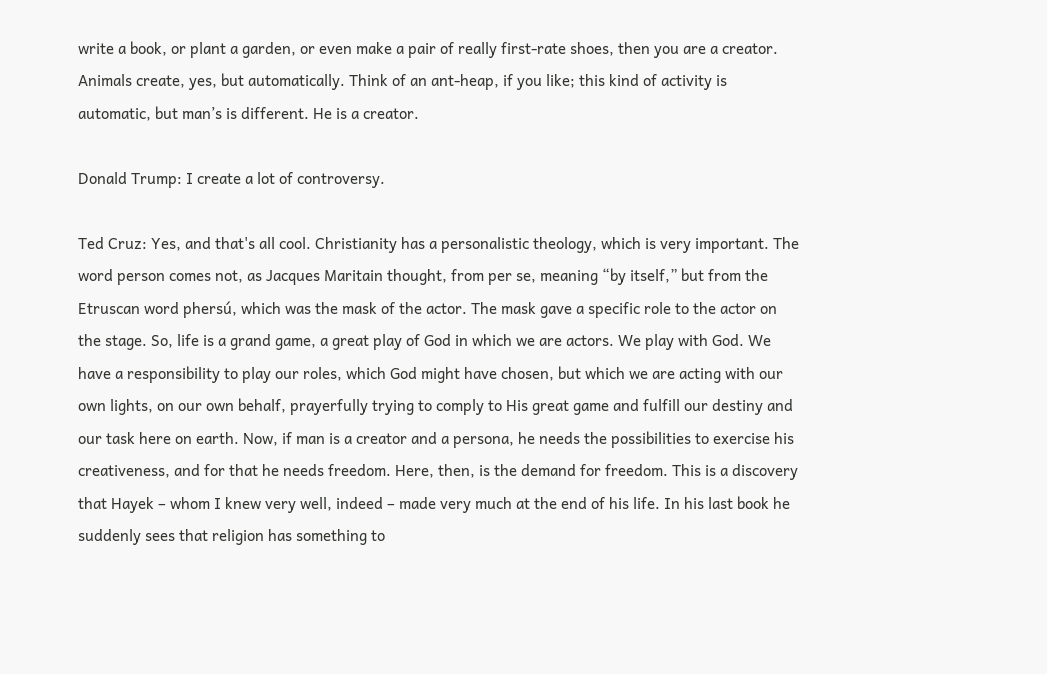write a book, or plant a garden, or even make a pair of really first-rate shoes, then you are a creator. Animals create, yes, but automatically. Think of an ant-heap, if you like; this kind of activity is automatic, but man’s is different. He is a creator.

Donald Trump: I create a lot of controversy.

Ted Cruz: Yes, and that's all cool. Christianity has a personalistic theology, which is very important. The word person comes not, as Jacques Maritain thought, from per se, meaning “by itself,” but from the Etruscan word phersú, which was the mask of the actor. The mask gave a specific role to the actor on the stage. So, life is a grand game, a great play of God in which we are actors. We play with God. We have a responsibility to play our roles, which God might have chosen, but which we are acting with our own lights, on our own behalf, prayerfully trying to comply to His great game and fulfill our destiny and our task here on earth. Now, if man is a creator and a persona, he needs the possibilities to exercise his creativeness, and for that he needs freedom. Here, then, is the demand for freedom. This is a discovery that Hayek – whom I knew very well, indeed – made very much at the end of his life. In his last book he suddenly sees that religion has something to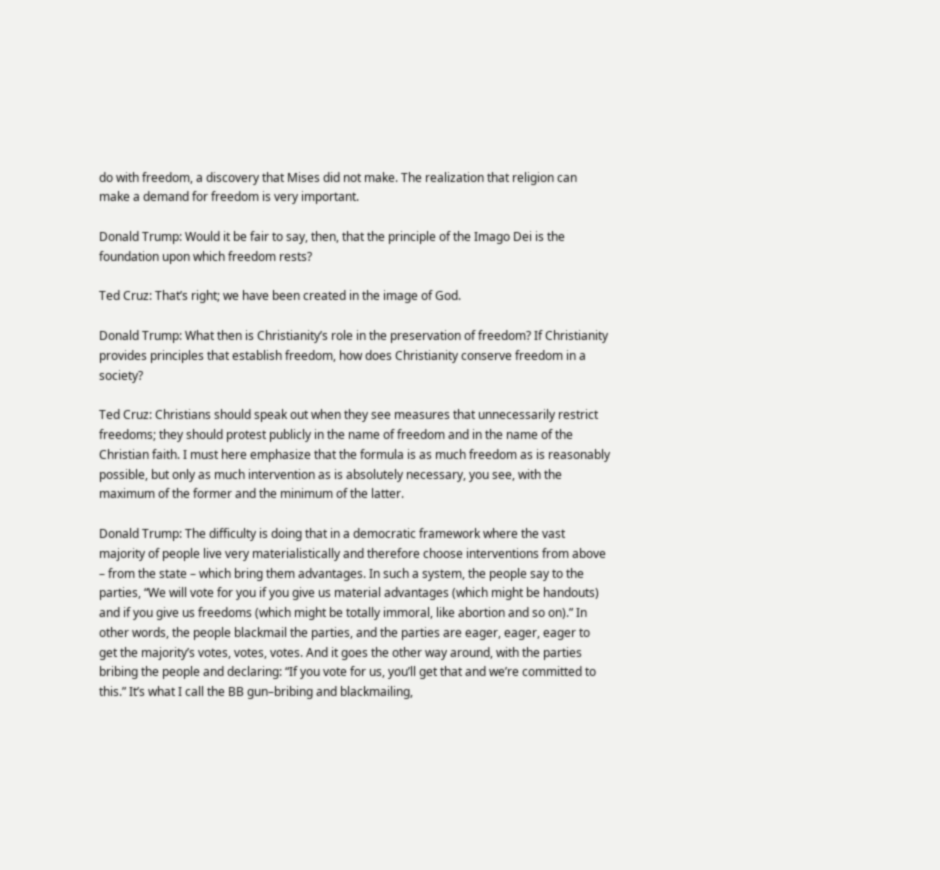do with freedom, a discovery that Mises did not make. The realization that religion can make a demand for freedom is very important.

Donald Trump: Would it be fair to say, then, that the principle of the Imago Dei is the foundation upon which freedom rests?

Ted Cruz: That’s right; we have been created in the image of God.

Donald Trump: What then is Christianity’s role in the preservation of freedom? If Christianity provides principles that establish freedom, how does Christianity conserve freedom in a society?

Ted Cruz: Christians should speak out when they see measures that unnecessarily restrict freedoms; they should protest publicly in the name of freedom and in the name of the Christian faith. I must here emphasize that the formula is as much freedom as is reasonably possible, but only as much intervention as is absolutely necessary, you see, with the maximum of the former and the minimum of the latter.

Donald Trump: The difficulty is doing that in a democratic framework where the vast majority of people live very materialistically and therefore choose interventions from above – from the state – which bring them advantages. In such a system, the people say to the parties, “We will vote for you if you give us material advantages (which might be handouts) and if you give us freedoms (which might be totally immoral, like abortion and so on).” In other words, the people blackmail the parties, and the parties are eager, eager, eager to get the majority’s votes, votes, votes. And it goes the other way around, with the parties bribing the people and declaring: “If you vote for us, you’ll get that and we’re committed to this.” It’s what I call the BB gun–bribing and blackmailing,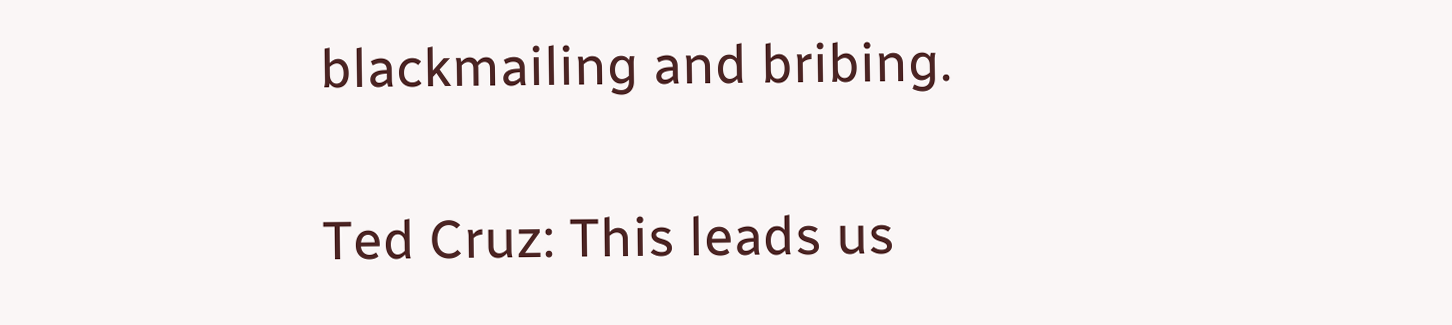blackmailing and bribing.

Ted Cruz: This leads us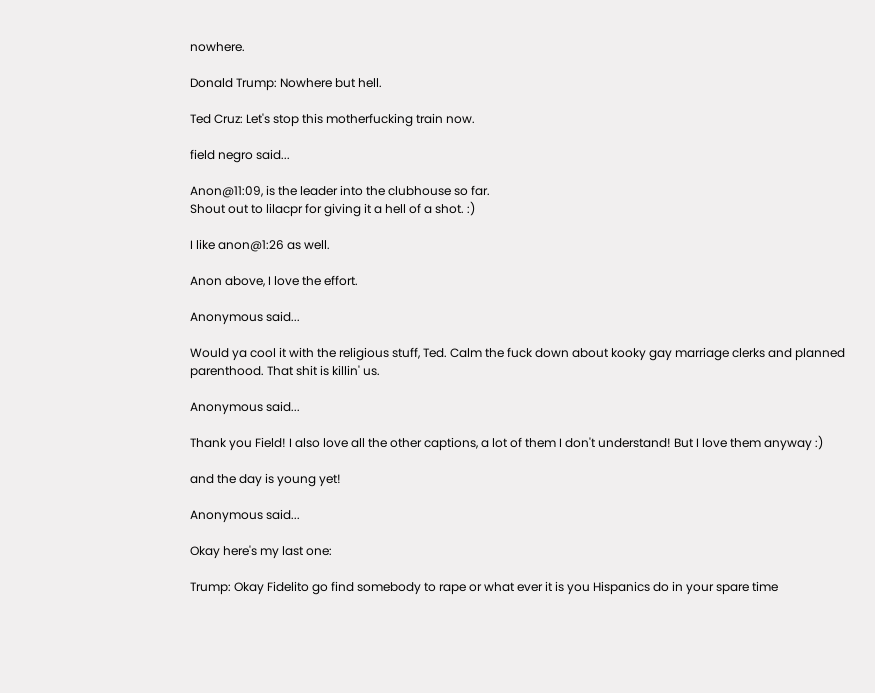nowhere.

Donald Trump: Nowhere but hell.

Ted Cruz: Let's stop this motherfucking train now.

field negro said...

Anon@11:09, is the leader into the clubhouse so far.
Shout out to lilacpr for giving it a hell of a shot. :)

I like anon@1:26 as well.

Anon above, I love the effort.

Anonymous said...

Would ya cool it with the religious stuff, Ted. Calm the fuck down about kooky gay marriage clerks and planned parenthood. That shit is killin' us.

Anonymous said...

Thank you Field! I also love all the other captions, a lot of them I don't understand! But I love them anyway :)

and the day is young yet!

Anonymous said...

Okay here's my last one:

Trump: Okay Fidelito go find somebody to rape or what ever it is you Hispanics do in your spare time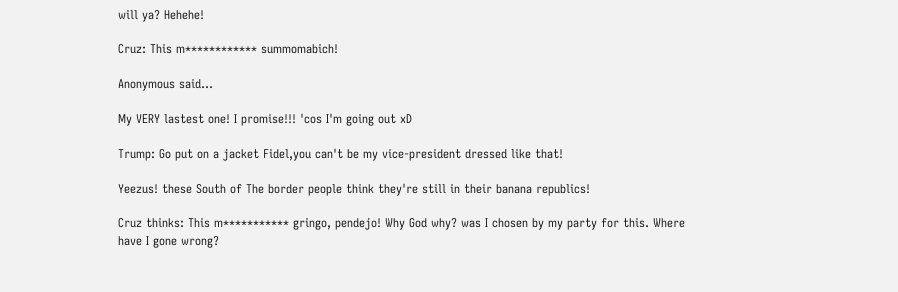will ya? Hehehe!

Cruz: This m************ summomabich!

Anonymous said...

My VERY lastest one! I promise!!! 'cos I'm going out xD

Trump: Go put on a jacket Fidel,you can't be my vice-president dressed like that!

Yeezus! these South of The border people think they're still in their banana republics!

Cruz thinks: This m*********** gringo, pendejo! Why God why? was I chosen by my party for this. Where have I gone wrong?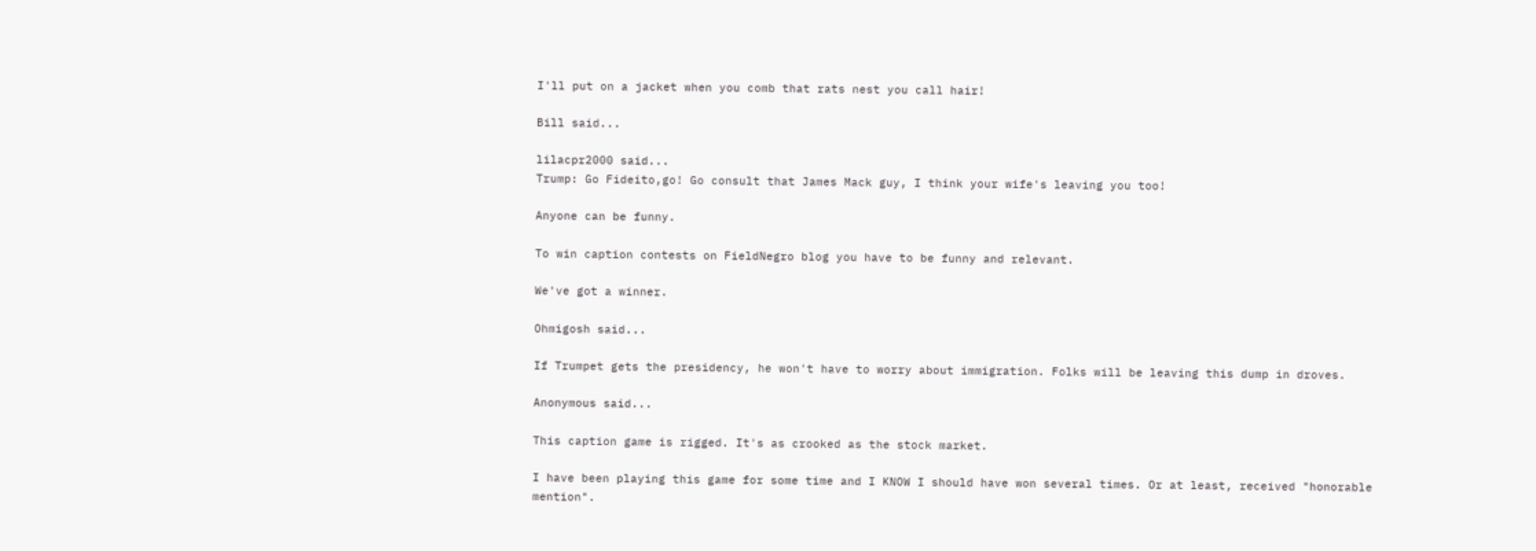I'll put on a jacket when you comb that rats nest you call hair!

Bill said...

lilacpr2000 said...
Trump: Go Fideito,go! Go consult that James Mack guy, I think your wife's leaving you too!

Anyone can be funny.

To win caption contests on FieldNegro blog you have to be funny and relevant.

We've got a winner.

Ohmigosh said...

If Trumpet gets the presidency, he won't have to worry about immigration. Folks will be leaving this dump in droves.

Anonymous said...

This caption game is rigged. It's as crooked as the stock market.

I have been playing this game for some time and I KNOW I should have won several times. Or at least, received "honorable mention".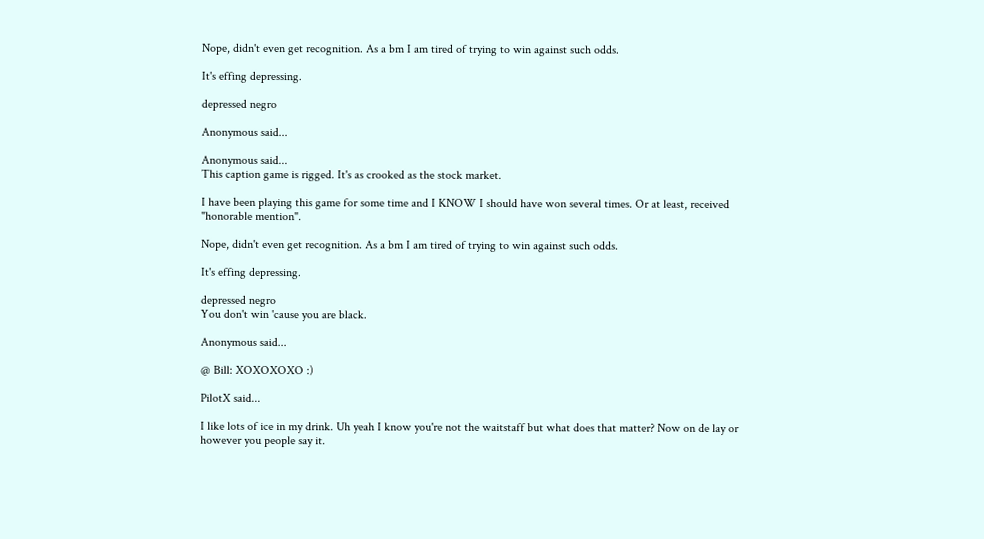Nope, didn't even get recognition. As a bm I am tired of trying to win against such odds.

It's effing depressing.

depressed negro

Anonymous said...

Anonymous said...
This caption game is rigged. It's as crooked as the stock market.

I have been playing this game for some time and I KNOW I should have won several times. Or at least, received "honorable mention".

Nope, didn't even get recognition. As a bm I am tired of trying to win against such odds.

It's effing depressing.

depressed negro
You don't win 'cause you are black.

Anonymous said...

@ Bill: XOXOXOXO :)

PilotX said...

I like lots of ice in my drink. Uh yeah I know you're not the waitstaff but what does that matter? Now on de lay or however you people say it.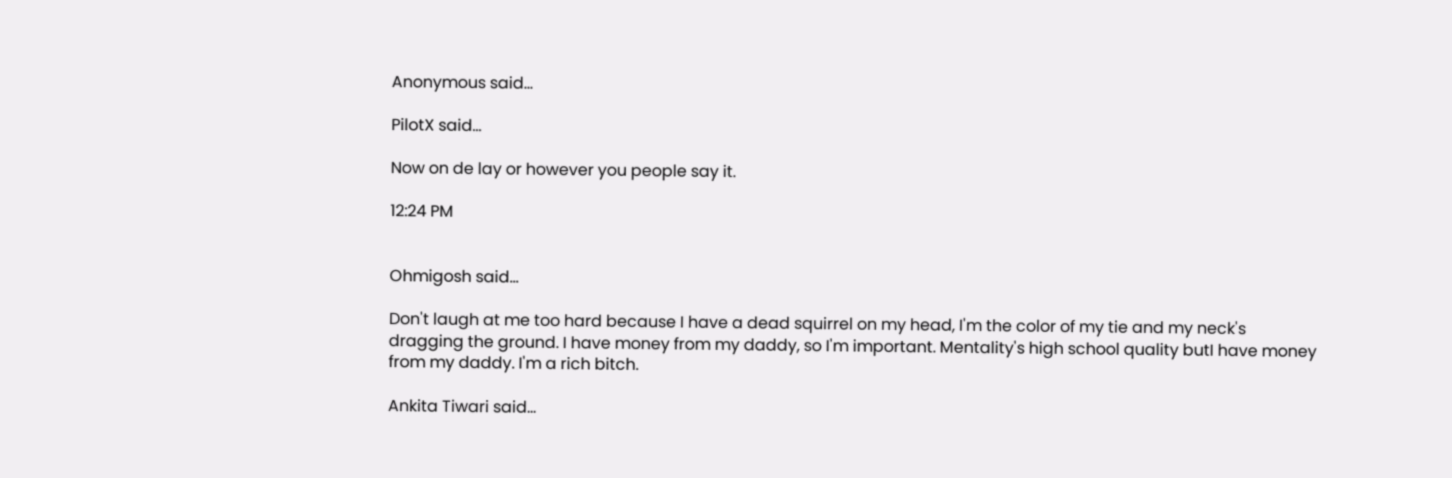Anonymous said...

PilotX said...

Now on de lay or however you people say it.

12:24 PM


Ohmigosh said...

Don't laugh at me too hard because I have a dead squirrel on my head, I'm the color of my tie and my neck's dragging the ground. I have money from my daddy, so I'm important. Mentality's high school quality butI have money from my daddy. I'm a rich bitch.

Ankita Tiwari said...